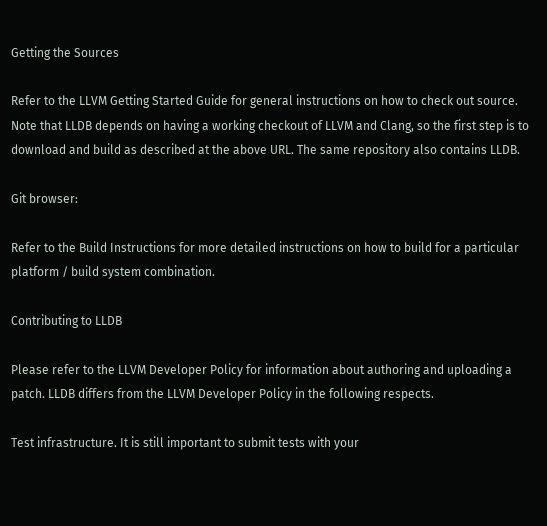Getting the Sources

Refer to the LLVM Getting Started Guide for general instructions on how to check out source. Note that LLDB depends on having a working checkout of LLVM and Clang, so the first step is to download and build as described at the above URL. The same repository also contains LLDB.

Git browser:

Refer to the Build Instructions for more detailed instructions on how to build for a particular platform / build system combination.

Contributing to LLDB

Please refer to the LLVM Developer Policy for information about authoring and uploading a patch. LLDB differs from the LLVM Developer Policy in the following respects.

Test infrastructure. It is still important to submit tests with your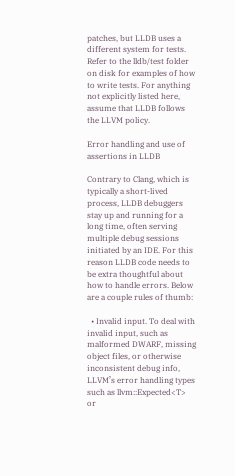patches, but LLDB uses a different system for tests. Refer to the lldb/test folder on disk for examples of how to write tests. For anything not explicitly listed here, assume that LLDB follows the LLVM policy.

Error handling and use of assertions in LLDB

Contrary to Clang, which is typically a short-lived process, LLDB debuggers stay up and running for a long time, often serving multiple debug sessions initiated by an IDE. For this reason LLDB code needs to be extra thoughtful about how to handle errors. Below are a couple rules of thumb:

  • Invalid input. To deal with invalid input, such as malformed DWARF, missing object files, or otherwise inconsistent debug info, LLVM’s error handling types such as llvm::Expected<T> or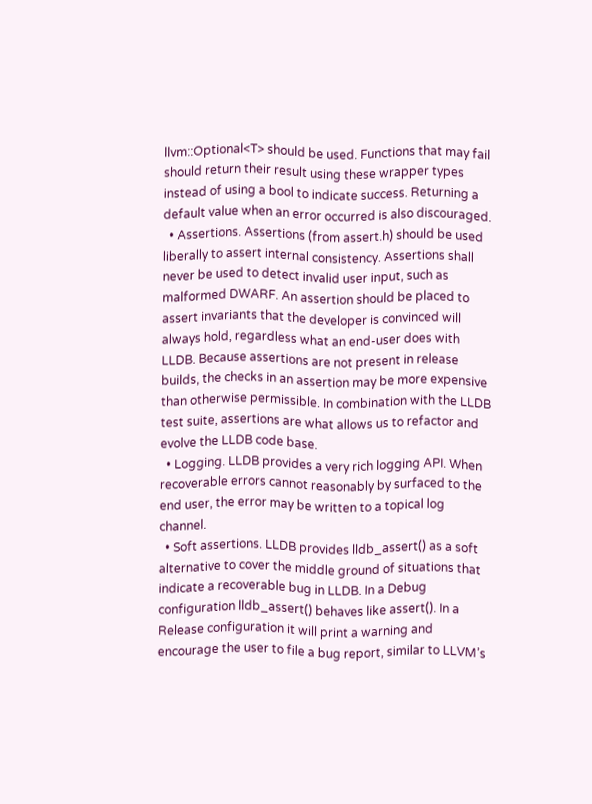llvm::Optional<T> should be used. Functions that may fail should return their result using these wrapper types instead of using a bool to indicate success. Returning a default value when an error occurred is also discouraged.
  • Assertions. Assertions (from assert.h) should be used liberally to assert internal consistency. Assertions shall never be used to detect invalid user input, such as malformed DWARF. An assertion should be placed to assert invariants that the developer is convinced will always hold, regardless what an end-user does with LLDB. Because assertions are not present in release builds, the checks in an assertion may be more expensive than otherwise permissible. In combination with the LLDB test suite, assertions are what allows us to refactor and evolve the LLDB code base.
  • Logging. LLDB provides a very rich logging API. When recoverable errors cannot reasonably by surfaced to the end user, the error may be written to a topical log channel.
  • Soft assertions. LLDB provides lldb_assert() as a soft alternative to cover the middle ground of situations that indicate a recoverable bug in LLDB. In a Debug configuration lldb_assert() behaves like assert(). In a Release configuration it will print a warning and encourage the user to file a bug report, similar to LLVM’s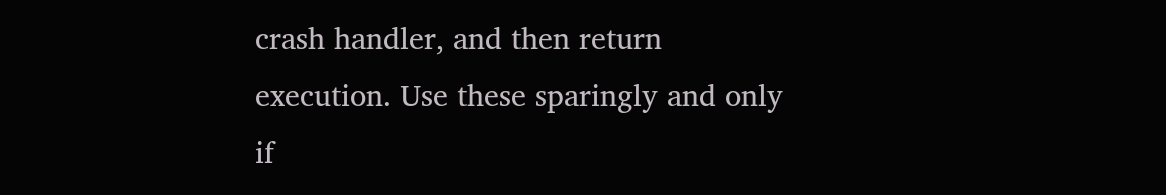crash handler, and then return execution. Use these sparingly and only if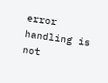error handling is not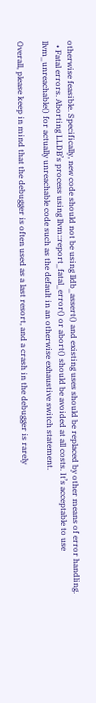otherwise feasible. Specifically, new code should not be using lldb_assert() and existing uses should be replaced by other means of error handling.
  • Fatal errors. Aborting LLDB’s process using llvm::report_fatal_error() or abort() should be avoided at all costs. It’s acceptable to use llvm_unreachable() for actually unreachable code such as the default in an otherwise exhaustive switch statement.

Overall, please keep in mind that the debugger is often used as a last resort, and a crash in the debugger is rarely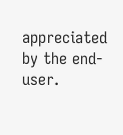appreciated by the end-user.